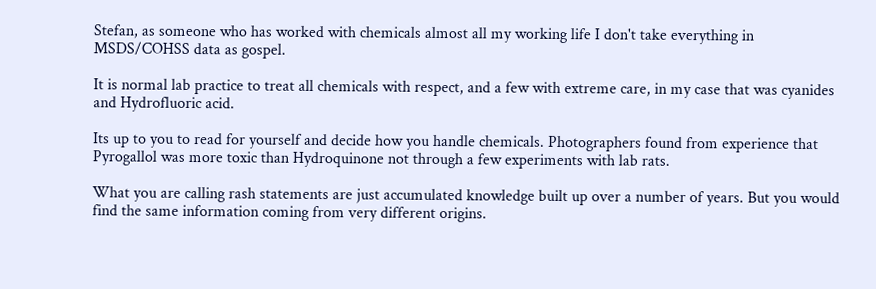Stefan, as someone who has worked with chemicals almost all my working life I don't take everything in MSDS/COHSS data as gospel.

It is normal lab practice to treat all chemicals with respect, and a few with extreme care, in my case that was cyanides and Hydrofluoric acid.

Its up to you to read for yourself and decide how you handle chemicals. Photographers found from experience that Pyrogallol was more toxic than Hydroquinone not through a few experiments with lab rats.

What you are calling rash statements are just accumulated knowledge built up over a number of years. But you would find the same information coming from very different origins.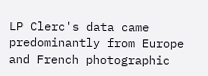LP Clerc's data came predominantly from Europe and French photographic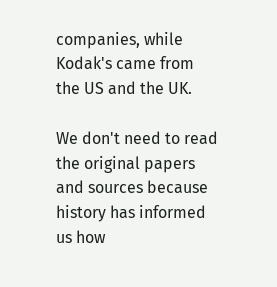companies, while Kodak's came from the US and the UK.

We don't need to read the original papers and sources because history has informed us how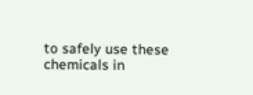to safely use these chemicals in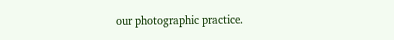our photographic practice.